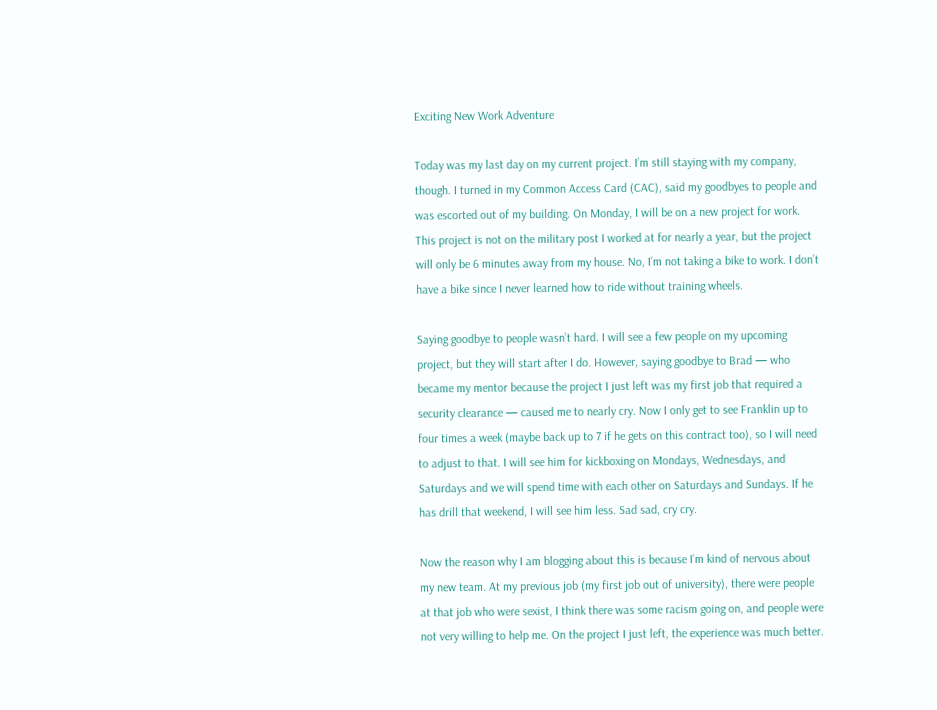Exciting New Work Adventure

Today was my last day on my current project. I’m still staying with my company, though. I turned in my Common Access Card (CAC), said my goodbyes to people and was escorted out of my building. On Monday, I will be on a new project for work. This project is not on the military post I worked at for nearly a year, but the project will only be 6 minutes away from my house. No, I’m not taking a bike to work. I don’t have a bike since I never learned how to ride without training wheels.

Saying goodbye to people wasn’t hard. I will see a few people on my upcoming project, but they will start after I do. However, saying goodbye to Brad — who became my mentor because the project I just left was my first job that required a security clearance — caused me to nearly cry. Now I only get to see Franklin up to four times a week (maybe back up to 7 if he gets on this contract too), so I will need to adjust to that. I will see him for kickboxing on Mondays, Wednesdays, and Saturdays and we will spend time with each other on Saturdays and Sundays. If he has drill that weekend, I will see him less. Sad sad, cry cry.

Now the reason why I am blogging about this is because I’m kind of nervous about my new team. At my previous job (my first job out of university), there were people at that job who were sexist, I think there was some racism going on, and people were not very willing to help me. On the project I just left, the experience was much better.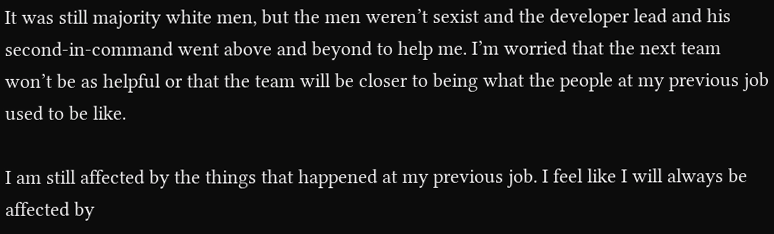It was still majority white men, but the men weren’t sexist and the developer lead and his second-in-command went above and beyond to help me. I’m worried that the next team won’t be as helpful or that the team will be closer to being what the people at my previous job used to be like.

I am still affected by the things that happened at my previous job. I feel like I will always be affected by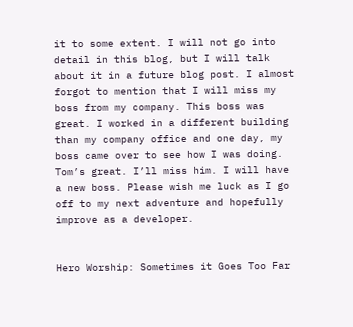it to some extent. I will not go into detail in this blog, but I will talk about it in a future blog post. I almost forgot to mention that I will miss my boss from my company. This boss was great. I worked in a different building than my company office and one day, my boss came over to see how I was doing. Tom’s great. I’ll miss him. I will have a new boss. Please wish me luck as I go off to my next adventure and hopefully improve as a developer.


Hero Worship: Sometimes it Goes Too Far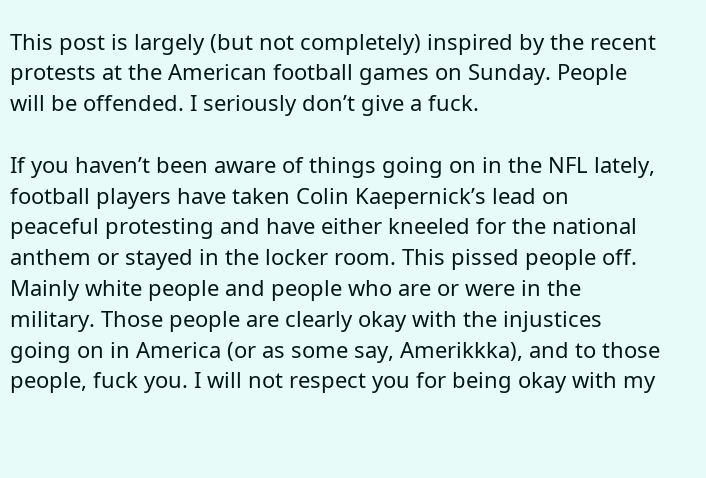This post is largely (but not completely) inspired by the recent protests at the American football games on Sunday. People will be offended. I seriously don’t give a fuck.

If you haven’t been aware of things going on in the NFL lately, football players have taken Colin Kaepernick’s lead on peaceful protesting and have either kneeled for the national anthem or stayed in the locker room. This pissed people off. Mainly white people and people who are or were in the military. Those people are clearly okay with the injustices going on in America (or as some say, Amerikkka), and to those people, fuck you. I will not respect you for being okay with my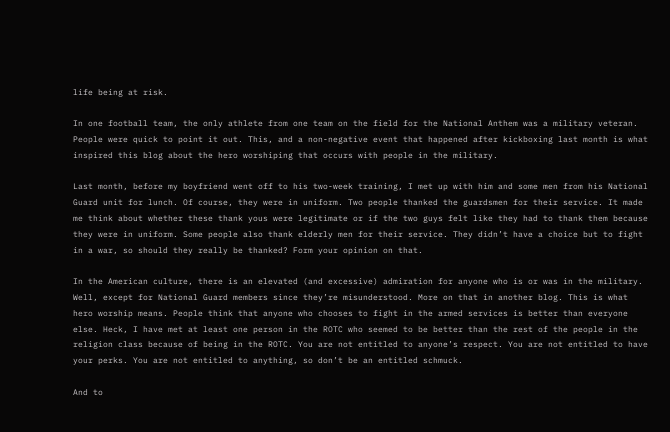life being at risk.

In one football team, the only athlete from one team on the field for the National Anthem was a military veteran. People were quick to point it out. This, and a non-negative event that happened after kickboxing last month is what inspired this blog about the hero worshiping that occurs with people in the military.

Last month, before my boyfriend went off to his two-week training, I met up with him and some men from his National Guard unit for lunch. Of course, they were in uniform. Two people thanked the guardsmen for their service. It made me think about whether these thank yous were legitimate or if the two guys felt like they had to thank them because they were in uniform. Some people also thank elderly men for their service. They didn’t have a choice but to fight in a war, so should they really be thanked? Form your opinion on that.

In the American culture, there is an elevated (and excessive) admiration for anyone who is or was in the military. Well, except for National Guard members since they’re misunderstood. More on that in another blog. This is what hero worship means. People think that anyone who chooses to fight in the armed services is better than everyone else. Heck, I have met at least one person in the ROTC who seemed to be better than the rest of the people in the religion class because of being in the ROTC. You are not entitled to anyone’s respect. You are not entitled to have your perks. You are not entitled to anything, so don’t be an entitled schmuck.

And to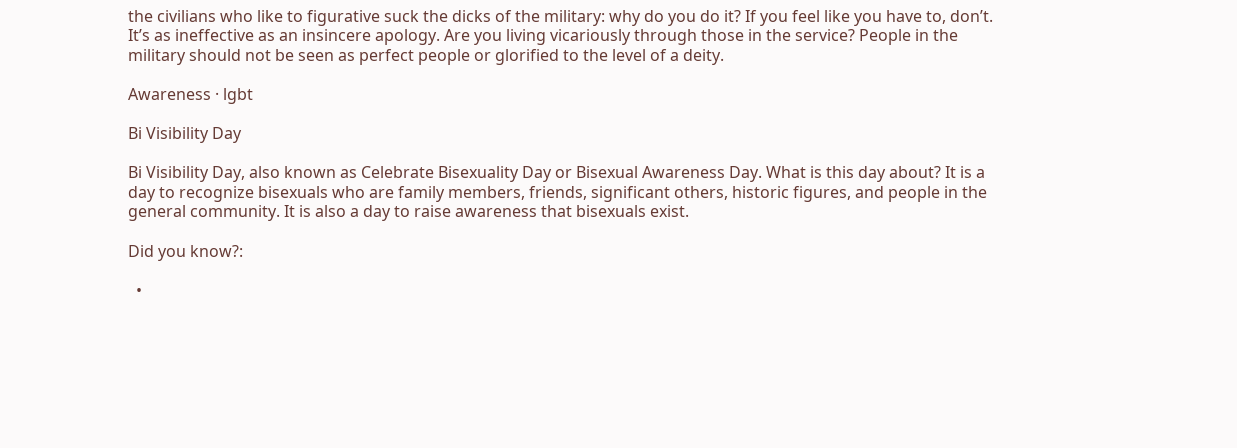the civilians who like to figurative suck the dicks of the military: why do you do it? If you feel like you have to, don’t. It’s as ineffective as an insincere apology. Are you living vicariously through those in the service? People in the military should not be seen as perfect people or glorified to the level of a deity.

Awareness · lgbt

Bi Visibility Day

Bi Visibility Day, also known as Celebrate Bisexuality Day or Bisexual Awareness Day. What is this day about? It is a day to recognize bisexuals who are family members, friends, significant others, historic figures, and people in the general community. It is also a day to raise awareness that bisexuals exist.

Did you know?:

  •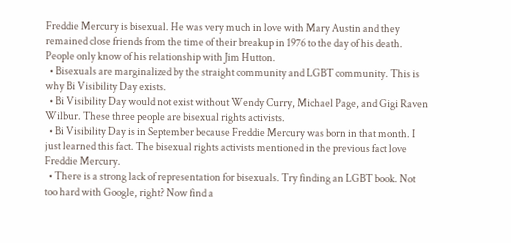Freddie Mercury is bisexual. He was very much in love with Mary Austin and they remained close friends from the time of their breakup in 1976 to the day of his death. People only know of his relationship with Jim Hutton.
  • Bisexuals are marginalized by the straight community and LGBT community. This is why Bi Visibility Day exists.
  • Bi Visibility Day would not exist without Wendy Curry, Michael Page, and Gigi Raven Wilbur. These three people are bisexual rights activists.
  • Bi Visibility Day is in September because Freddie Mercury was born in that month. I just learned this fact. The bisexual rights activists mentioned in the previous fact love Freddie Mercury.
  • There is a strong lack of representation for bisexuals. Try finding an LGBT book. Not too hard with Google, right? Now find a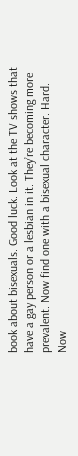book about bisexuals. Good luck. Look at the TV shows that have a gay person or a lesbian in it. They’re becoming more prevalent. Now find one with a bisexual character. Hard. Now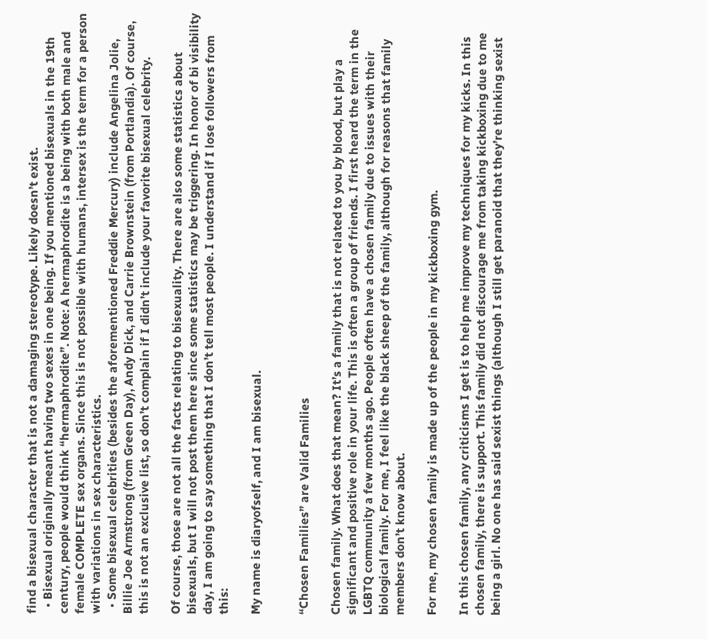find a bisexual character that is not a damaging stereotype. Likely doesn’t exist.
  • Bisexual originally meant having two sexes in one being. If you mentioned bisexuals in the 19th century, people would think “hermaphrodite”. Note: A hermaphrodite is a being with both male and female COMPLETE sex organs. Since this is not possible with humans, intersex is the term for a person with variations in sex characteristics.
  • Some bisexual celebrities (besides the aforementioned Freddie Mercury) include Angelina Jolie, Billie Joe Armstrong (from Green Day), Andy Dick, and Carrie Brownstein (from Portlandia). Of course, this is not an exclusive list, so don’t complain if I didn’t include your favorite bisexual celebrity.

Of course, those are not all the facts relating to bisexuality. There are also some statistics about bisexuals, but I will not post them here since some statistics may be triggering. In honor of bi visibility day, I am going to say something that I don’t tell most people. I understand if I lose followers from this:

My name is diaryofself, and I am bisexual.


“Chosen Families” are Valid Families

Chosen family. What does that mean? It’s a family that is not related to you by blood, but play a significant and positive role in your life. This is often a group of friends. I first heard the term in the LGBTQ community a few months ago. People often have a chosen family due to issues with their biological family. For me, I feel like the black sheep of the family, although for reasons that family members don’t know about.

For me, my chosen family is made up of the people in my kickboxing gym.

In this chosen family, any criticisms I get is to help me improve my techniques for my kicks. In this chosen family, there is support. This family did not discourage me from taking kickboxing due to me being a girl. No one has said sexist things (although I still get paranoid that they’re thinking sexist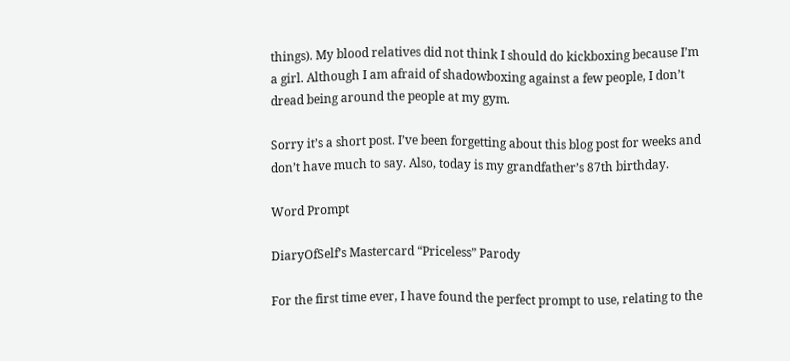things). My blood relatives did not think I should do kickboxing because I’m a girl. Although I am afraid of shadowboxing against a few people, I don’t dread being around the people at my gym.

Sorry it’s a short post. I’ve been forgetting about this blog post for weeks and don’t have much to say. Also, today is my grandfather’s 87th birthday.

Word Prompt

DiaryOfSelf’s Mastercard “Priceless” Parody

For the first time ever, I have found the perfect prompt to use, relating to the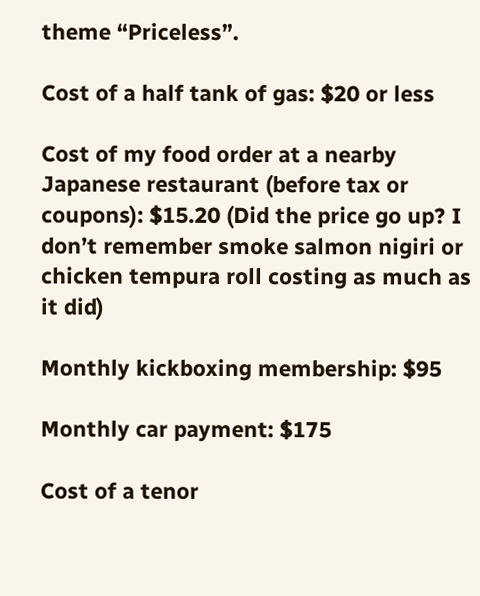theme “Priceless”.

Cost of a half tank of gas: $20 or less

Cost of my food order at a nearby Japanese restaurant (before tax or coupons): $15.20 (Did the price go up? I don’t remember smoke salmon nigiri or chicken tempura roll costing as much as it did)

Monthly kickboxing membership: $95

Monthly car payment: $175

Cost of a tenor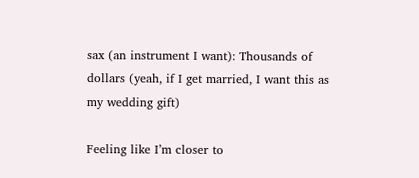sax (an instrument I want): Thousands of dollars (yeah, if I get married, I want this as my wedding gift)

Feeling like I’m closer to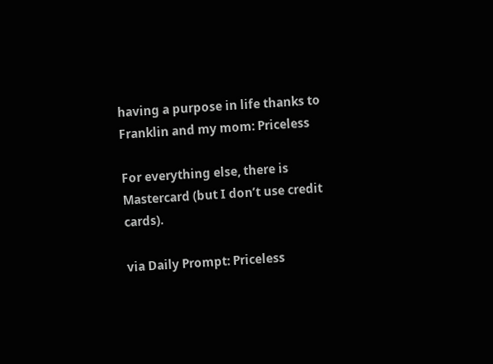having a purpose in life thanks to Franklin and my mom: Priceless

For everything else, there is Mastercard (but I don’t use credit cards).

via Daily Prompt: Priceless